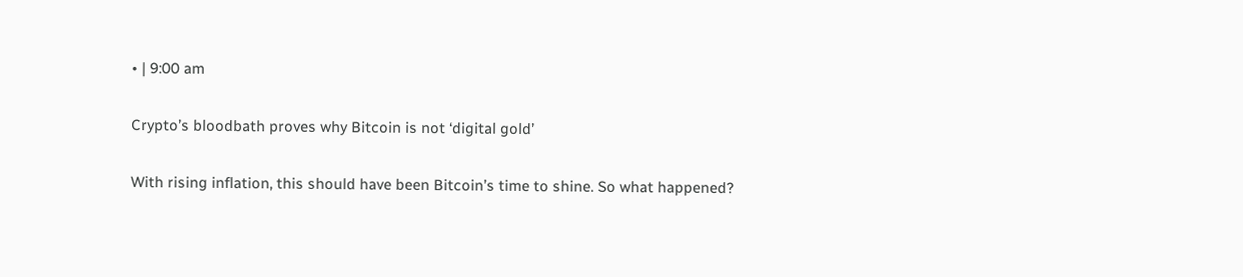• | 9:00 am

Crypto’s bloodbath proves why Bitcoin is not ‘digital gold’

With rising inflation, this should have been Bitcoin’s time to shine. So what happened?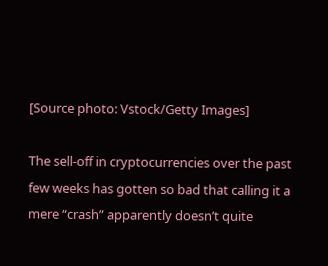[Source photo: Vstock/Getty Images]

The sell-off in cryptocurrencies over the past few weeks has gotten so bad that calling it a mere “crash” apparently doesn’t quite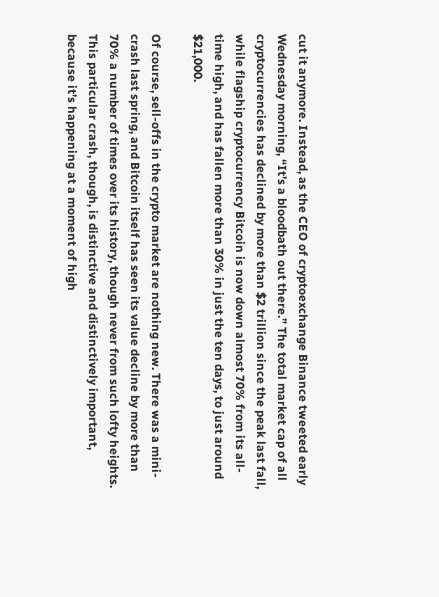cut it anymore. Instead, as the CEO of cryptoexchange Binance tweeted early Wednesday morning, “It’s a bloodbath out there.” The total market cap of all cryptocurrencies has declined by more than $2 trillion since the peak last fall, while flagship cryptocurrency Bitcoin is now down almost 70% from its all-time high, and has fallen more than 30% in just the ten days, to just around $21,000.

Of course, sell-offs in the crypto market are nothing new. There was a mini-crash last spring, and Bitcoin itself has seen its value decline by more than 70% a number of times over its history, though never from such lofty heights. This particular crash, though, is distinctive and distinctively important, because it’s happening at a moment of high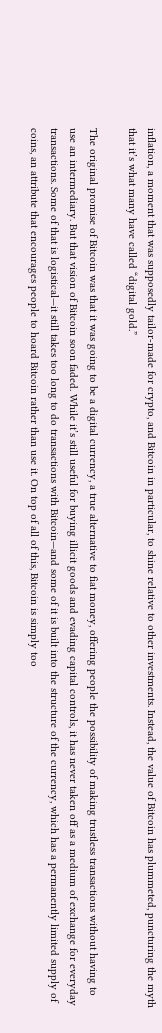inflation, a moment that was supposedly tailor-made for crypto, and Bitcoin in particular, to shine relative to other investments. Instead, the value of Bitcoin has plummeted, puncturing the myth that it’s what many have called “digital gold.”

The original promise of Bitcoin was that it was going to be a digital currency, a true alternative to fiat money, offering people the possibility of making trustless transactions without having to use an intermediary. But that vision of Bitcoin soon faded. While it’s still useful for buying illicit goods and evading capital controls, it has never taken off as a medium of exchange for everyday transactions. Some of that is logistical—it still takes too long to do transactions with Bitcoin—and some of it is built into the structure of the currency, which has a permanently limited supply of coins, an attribute that encourages people to hoard Bitcoin rather than use it. On top of all of this, Bitcoin is simply too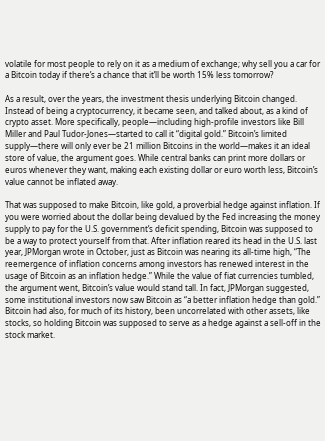volatile for most people to rely on it as a medium of exchange; why sell you a car for a Bitcoin today if there’s a chance that it’ll be worth 15% less tomorrow?

As a result, over the years, the investment thesis underlying Bitcoin changed. Instead of being a cryptocurrency, it became seen, and talked about, as a kind of crypto asset. More specifically, people—including high-profile investors like Bill Miller and Paul Tudor-Jones—started to call it “digital gold.” Bitcoin’s limited supply—there will only ever be 21 million Bitcoins in the world—makes it an ideal store of value, the argument goes. While central banks can print more dollars or euros whenever they want, making each existing dollar or euro worth less, Bitcoin’s value cannot be inflated away.

That was supposed to make Bitcoin, like gold, a proverbial hedge against inflation. If you were worried about the dollar being devalued by the Fed increasing the money supply to pay for the U.S. government’s deficit spending, Bitcoin was supposed to be a way to protect yourself from that. After inflation reared its head in the U.S. last year, JPMorgan wrote in October, just as Bitcoin was nearing its all-time high, “The reemergence of inflation concerns among investors has renewed interest in the usage of Bitcoin as an inflation hedge.” While the value of fiat currencies tumbled, the argument went, Bitcoin’s value would stand tall. In fact, JPMorgan suggested, some institutional investors now saw Bitcoin as “a better inflation hedge than gold.” Bitcoin had also, for much of its history, been uncorrelated with other assets, like stocks, so holding Bitcoin was supposed to serve as a hedge against a sell-off in the stock market.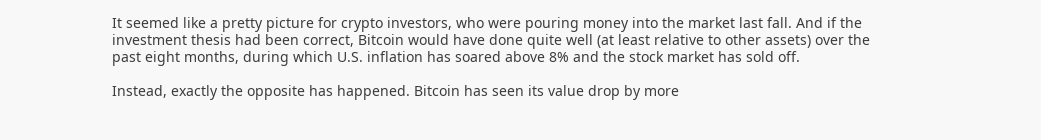It seemed like a pretty picture for crypto investors, who were pouring money into the market last fall. And if the investment thesis had been correct, Bitcoin would have done quite well (at least relative to other assets) over the past eight months, during which U.S. inflation has soared above 8% and the stock market has sold off.

Instead, exactly the opposite has happened. Bitcoin has seen its value drop by more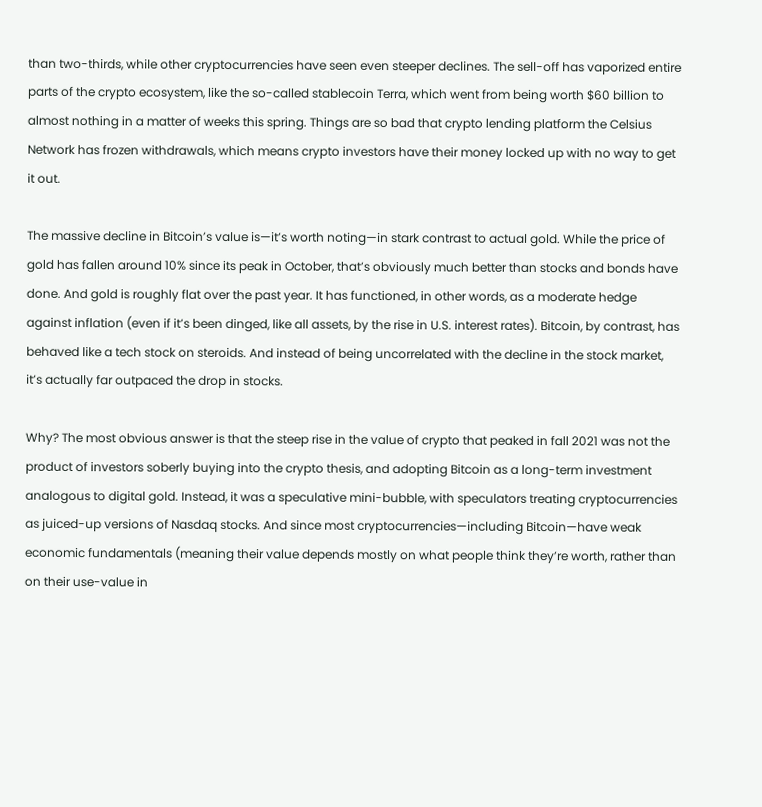than two-thirds, while other cryptocurrencies have seen even steeper declines. The sell-off has vaporized entire parts of the crypto ecosystem, like the so-called stablecoin Terra, which went from being worth $60 billion to almost nothing in a matter of weeks this spring. Things are so bad that crypto lending platform the Celsius Network has frozen withdrawals, which means crypto investors have their money locked up with no way to get it out.

The massive decline in Bitcoin’s value is—it’s worth noting—in stark contrast to actual gold. While the price of gold has fallen around 10% since its peak in October, that’s obviously much better than stocks and bonds have done. And gold is roughly flat over the past year. It has functioned, in other words, as a moderate hedge against inflation (even if it’s been dinged, like all assets, by the rise in U.S. interest rates). Bitcoin, by contrast, has behaved like a tech stock on steroids. And instead of being uncorrelated with the decline in the stock market, it’s actually far outpaced the drop in stocks.

Why? The most obvious answer is that the steep rise in the value of crypto that peaked in fall 2021 was not the product of investors soberly buying into the crypto thesis, and adopting Bitcoin as a long-term investment analogous to digital gold. Instead, it was a speculative mini-bubble, with speculators treating cryptocurrencies as juiced-up versions of Nasdaq stocks. And since most cryptocurrencies—including Bitcoin—have weak economic fundamentals (meaning their value depends mostly on what people think they’re worth, rather than on their use-value in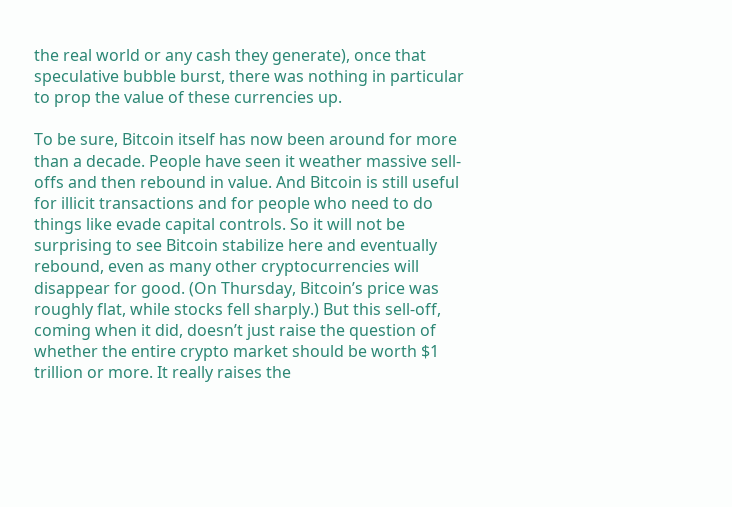the real world or any cash they generate), once that speculative bubble burst, there was nothing in particular to prop the value of these currencies up.

To be sure, Bitcoin itself has now been around for more than a decade. People have seen it weather massive sell-offs and then rebound in value. And Bitcoin is still useful for illicit transactions and for people who need to do things like evade capital controls. So it will not be surprising to see Bitcoin stabilize here and eventually rebound, even as many other cryptocurrencies will disappear for good. (On Thursday, Bitcoin’s price was roughly flat, while stocks fell sharply.) But this sell-off, coming when it did, doesn’t just raise the question of whether the entire crypto market should be worth $1 trillion or more. It really raises the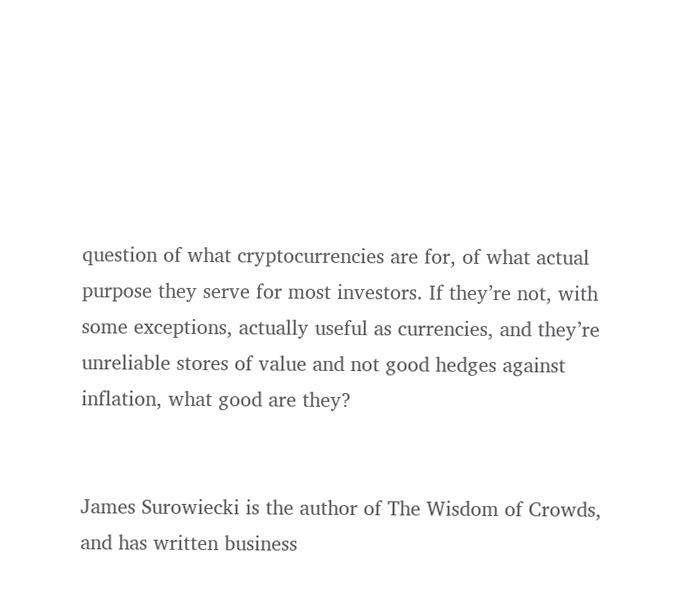question of what cryptocurrencies are for, of what actual purpose they serve for most investors. If they’re not, with some exceptions, actually useful as currencies, and they’re unreliable stores of value and not good hedges against inflation, what good are they?


James Surowiecki is the author of The Wisdom of Crowds, and has written business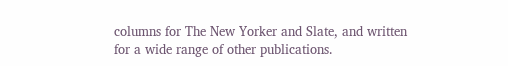columns for The New Yorker and Slate, and written for a wide range of other publications.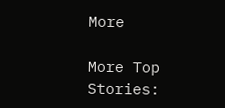More

More Top Stories: